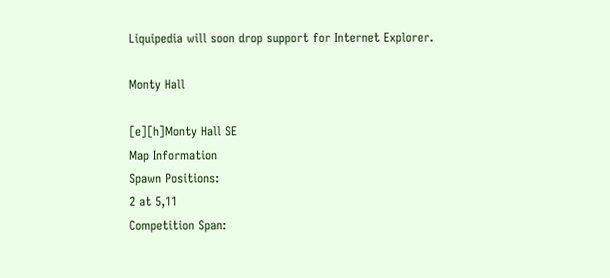Liquipedia will soon drop support for Internet Explorer.

Monty Hall

[e][h]Monty Hall SE
Map Information
Spawn Positions:
2 at 5,11
Competition Span: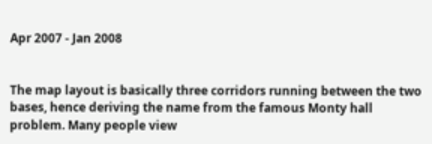Apr 2007 - Jan 2008


The map layout is basically three corridors running between the two bases, hence deriving the name from the famous Monty hall problem. Many people view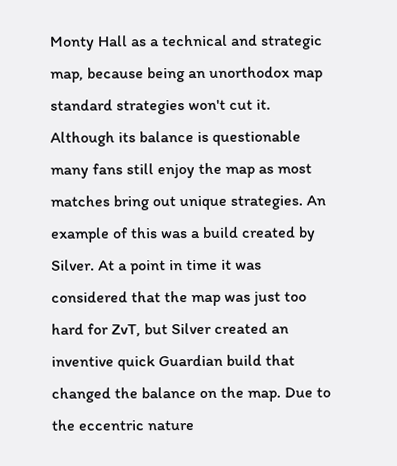Monty Hall as a technical and strategic map, because being an unorthodox map standard strategies won't cut it. Although its balance is questionable many fans still enjoy the map as most matches bring out unique strategies. An example of this was a build created by Silver. At a point in time it was considered that the map was just too hard for ZvT, but Silver created an inventive quick Guardian build that changed the balance on the map. Due to the eccentric nature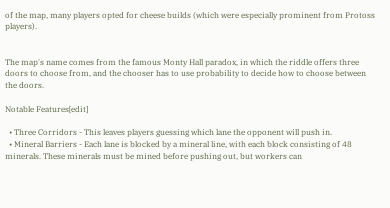of the map, many players opted for cheese builds (which were especially prominent from Protoss players).


The map's name comes from the famous Monty Hall paradox, in which the riddle offers three doors to choose from, and the chooser has to use probability to decide how to choose between the doors.

Notable Features[edit]

  • Three Corridors - This leaves players guessing which lane the opponent will push in.
  • Mineral Barriers - Each lane is blocked by a mineral line, with each block consisting of 48 minerals. These minerals must be mined before pushing out, but workers can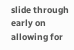slide through early on allowing for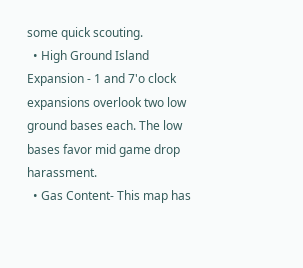some quick scouting.
  • High Ground Island Expansion - 1 and 7'o clock expansions overlook two low ground bases each. The low bases favor mid game drop harassment.
  • Gas Content- This map has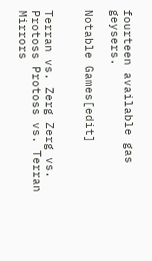fourteen available gas geysers.

Notable Games[edit]


Terran vs. Zerg Zerg vs. Protoss Protoss vs. Terran Mirrors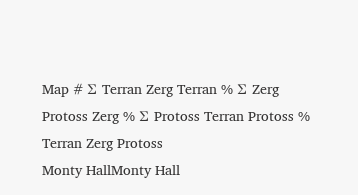Map # Σ Terran Zerg Terran % Σ Zerg Protoss Zerg % Σ Protoss Terran Protoss % Terran Zerg Protoss
Monty HallMonty Hall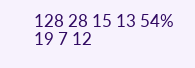128 28 15 13 54% 19 7 12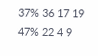37% 36 17 19 47% 22 4 9